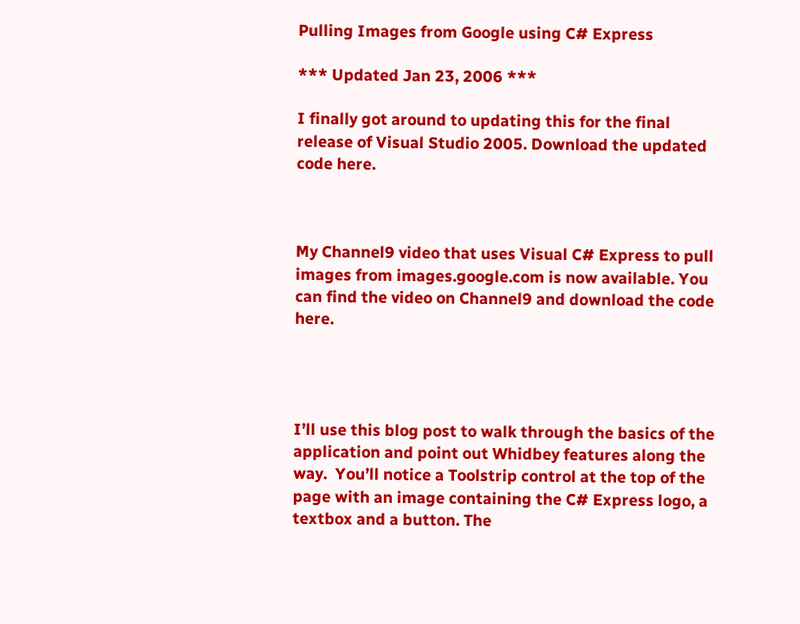Pulling Images from Google using C# Express

*** Updated Jan 23, 2006 ***

I finally got around to updating this for the final release of Visual Studio 2005. Download the updated code here.



My Channel9 video that uses Visual C# Express to pull images from images.google.com is now available. You can find the video on Channel9 and download the code here.




I’ll use this blog post to walk through the basics of the application and point out Whidbey features along the way.  You’ll notice a Toolstrip control at the top of the page with an image containing the C# Express logo, a textbox and a button. The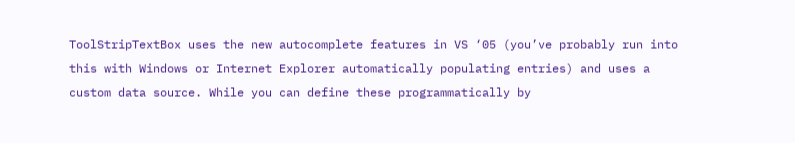ToolStripTextBox uses the new autocomplete features in VS ‘05 (you’ve probably run into this with Windows or Internet Explorer automatically populating entries) and uses a custom data source. While you can define these programmatically by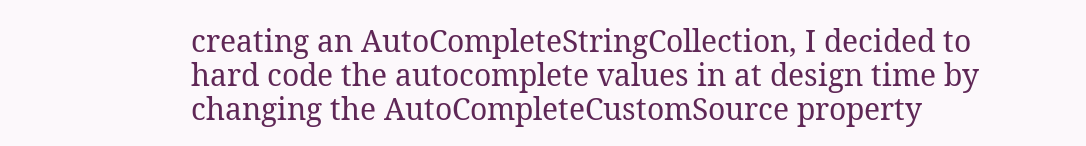creating an AutoCompleteStringCollection, I decided to hard code the autocomplete values in at design time by changing the AutoCompleteCustomSource property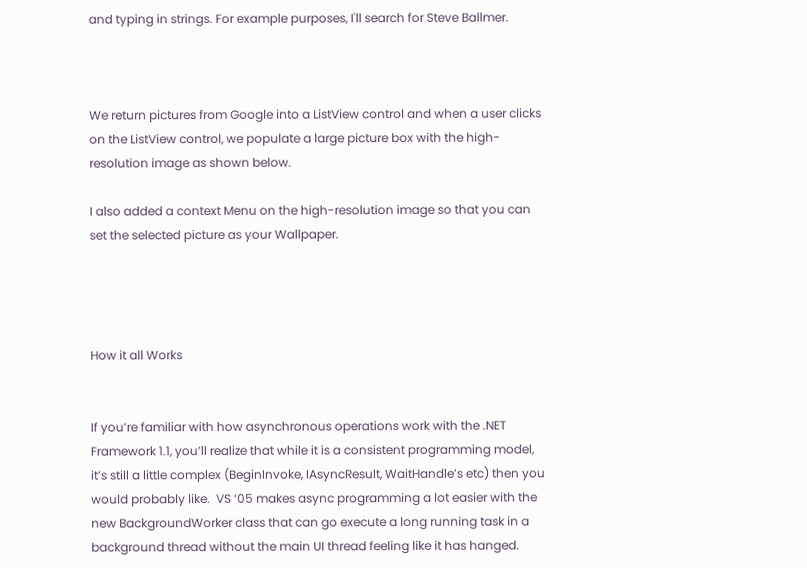and typing in strings. For example purposes, I'll search for Steve Ballmer.



We return pictures from Google into a ListView control and when a user clicks on the ListView control, we populate a large picture box with the high-resolution image as shown below.

I also added a context Menu on the high-resolution image so that you can set the selected picture as your Wallpaper.




How it all Works


If you’re familiar with how asynchronous operations work with the .NET Framework 1.1, you’ll realize that while it is a consistent programming model, it’s still a little complex (BeginInvoke, IAsyncResult, WaitHandle’s etc) then you would probably like.  VS ‘05 makes async programming a lot easier with the new BackgroundWorker class that can go execute a long running task in a background thread without the main UI thread feeling like it has hanged.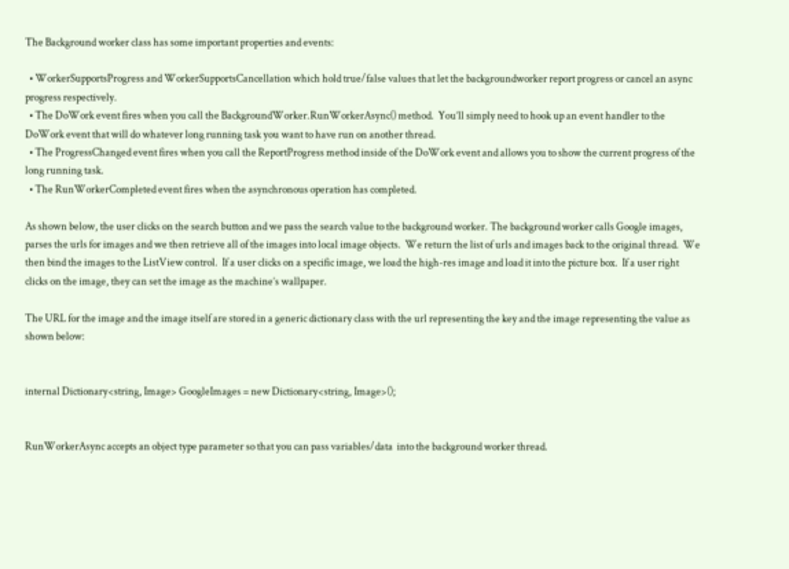The Background worker class has some important properties and events:

  • WorkerSupportsProgress and WorkerSupportsCancellation which hold true/false values that let the backgroundworker report progress or cancel an async progress respectively.
  • The DoWork event fires when you call the BackgroundWorker.RunWorkerAsync() method.  You’ll simply need to hook up an event handler to the DoWork event that will do whatever long running task you want to have run on another thread.
  • The ProgressChanged event fires when you call the ReportProgress method inside of the DoWork event and allows you to show the current progress of the long running task.
  • The RunWorkerCompleted event fires when the asynchronous operation has completed.

As shown below, the user clicks on the search button and we pass the search value to the background worker. The background worker calls Google images, parses the urls for images and we then retrieve all of the images into local image objects.  We return the list of urls and images back to the original thread.  We then bind the images to the ListView control.  If a user clicks on a specific image, we load the high-res image and load it into the picture box.  If a user right clicks on the image, they can set the image as the machine’s wallpaper.

The URL for the image and the image itself are stored in a generic dictionary class with the url representing the key and the image representing the value as shown below:


internal Dictionary<string, Image> GoogleImages = new Dictionary<string, Image>();


RunWorkerAsync accepts an object type parameter so that you can pass variables/data  into the background worker thread.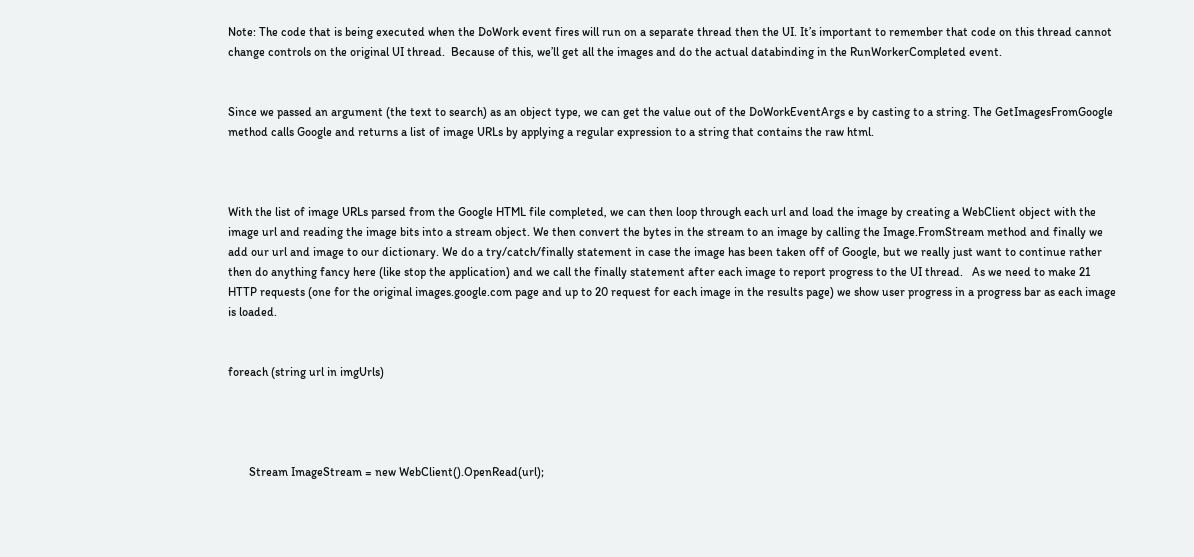Note: The code that is being executed when the DoWork event fires will run on a separate thread then the UI. It’s important to remember that code on this thread cannot change controls on the original UI thread.  Because of this, we’ll get all the images and do the actual databinding in the RunWorkerCompleted event.


Since we passed an argument (the text to search) as an object type, we can get the value out of the DoWorkEventArgs e by casting to a string. The GetImagesFromGoogle method calls Google and returns a list of image URLs by applying a regular expression to a string that contains the raw html.



With the list of image URLs parsed from the Google HTML file completed, we can then loop through each url and load the image by creating a WebClient object with the image url and reading the image bits into a stream object. We then convert the bytes in the stream to an image by calling the Image.FromStream method and finally we add our url and image to our dictionary. We do a try/catch/finally statement in case the image has been taken off of Google, but we really just want to continue rather then do anything fancy here (like stop the application) and we call the finally statement after each image to report progress to the UI thread.   As we need to make 21 HTTP requests (one for the original images.google.com page and up to 20 request for each image in the results page) we show user progress in a progress bar as each image is loaded.


foreach (string url in imgUrls)




       Stream ImageStream = new WebClient().OpenRead(url);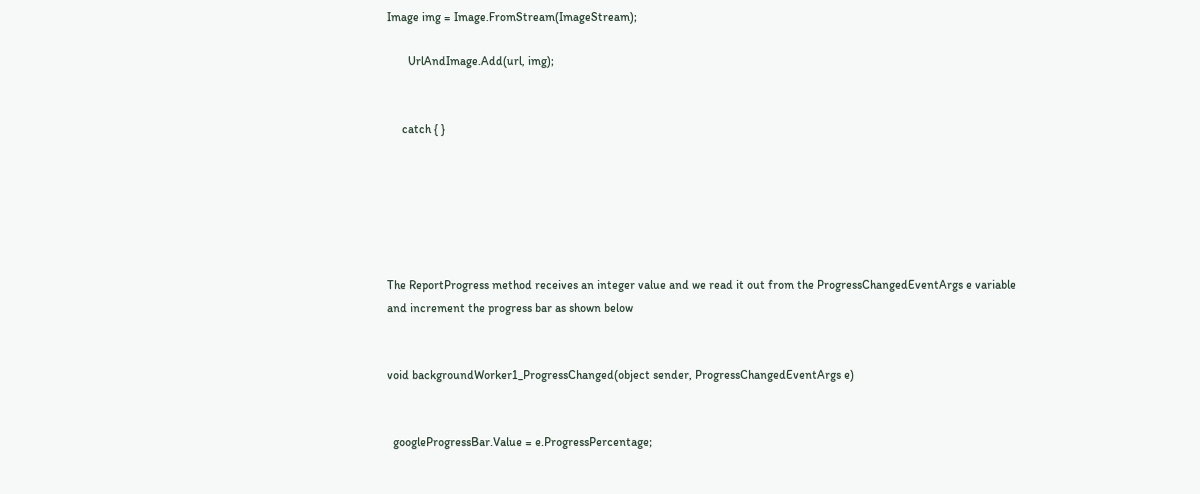Image img = Image.FromStream(ImageStream);

       UrlAndImage.Add(url, img);


     catch { }






The ReportProgress method receives an integer value and we read it out from the ProgressChangedEventArgs e variable and increment the progress bar as shown below


void backgroundWorker1_ProgressChanged(object sender, ProgressChangedEventArgs e)


  googleProgressBar.Value = e.ProgressPercentage;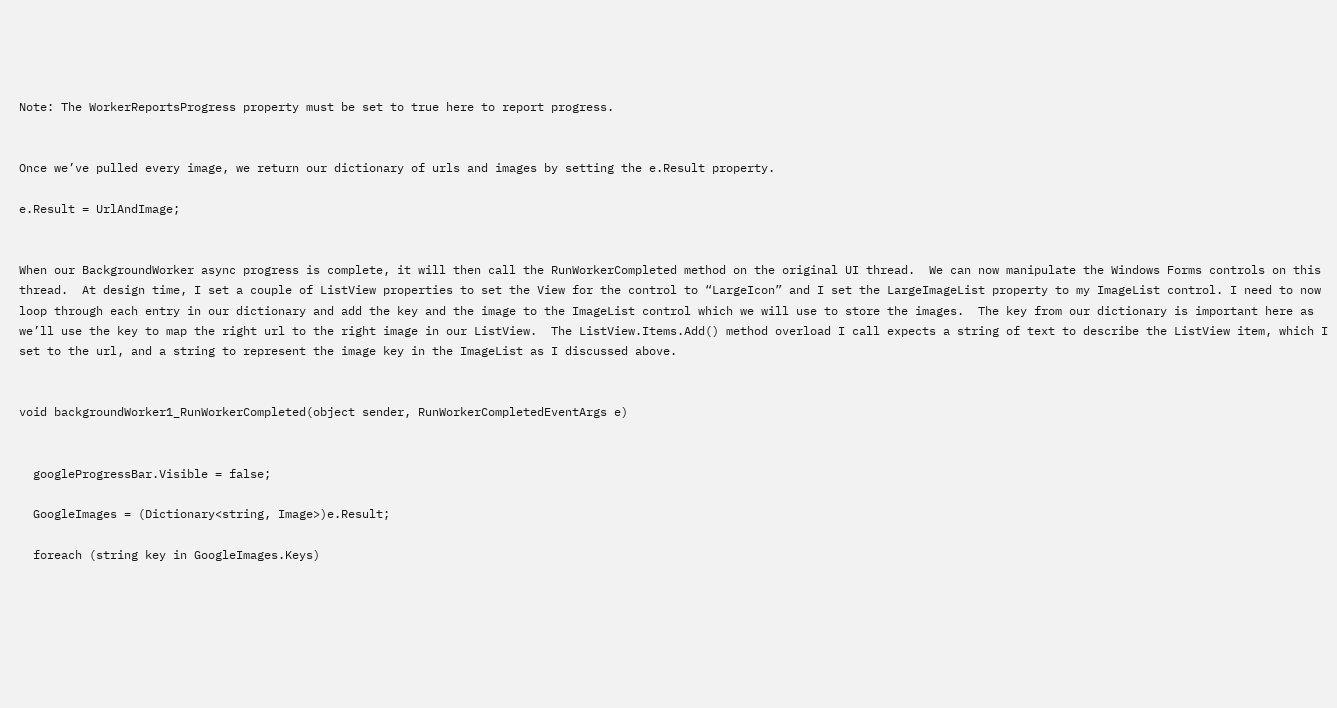Note: The WorkerReportsProgress property must be set to true here to report progress.


Once we’ve pulled every image, we return our dictionary of urls and images by setting the e.Result property.

e.Result = UrlAndImage;


When our BackgroundWorker async progress is complete, it will then call the RunWorkerCompleted method on the original UI thread.  We can now manipulate the Windows Forms controls on this thread.  At design time, I set a couple of ListView properties to set the View for the control to “LargeIcon” and I set the LargeImageList property to my ImageList control. I need to now loop through each entry in our dictionary and add the key and the image to the ImageList control which we will use to store the images.  The key from our dictionary is important here as we’ll use the key to map the right url to the right image in our ListView.  The ListView.Items.Add() method overload I call expects a string of text to describe the ListView item, which I set to the url, and a string to represent the image key in the ImageList as I discussed above.


void backgroundWorker1_RunWorkerCompleted(object sender, RunWorkerCompletedEventArgs e)


  googleProgressBar.Visible = false;

  GoogleImages = (Dictionary<string, Image>)e.Result;

  foreach (string key in GoogleImages.Keys)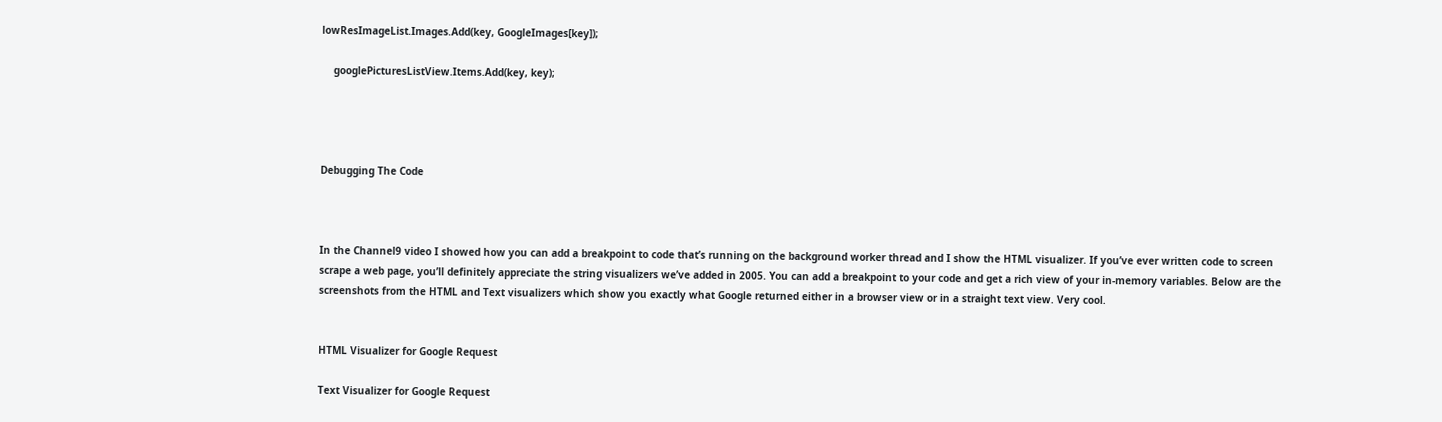lowResImageList.Images.Add(key, GoogleImages[key]);

    googlePicturesListView.Items.Add(key, key);




Debugging The Code



In the Channel9 video I showed how you can add a breakpoint to code that’s running on the background worker thread and I show the HTML visualizer. If you’ve ever written code to screen scrape a web page, you’ll definitely appreciate the string visualizers we’ve added in 2005. You can add a breakpoint to your code and get a rich view of your in-memory variables. Below are the screenshots from the HTML and Text visualizers which show you exactly what Google returned either in a browser view or in a straight text view. Very cool.


HTML Visualizer for Google Request

Text Visualizer for Google Request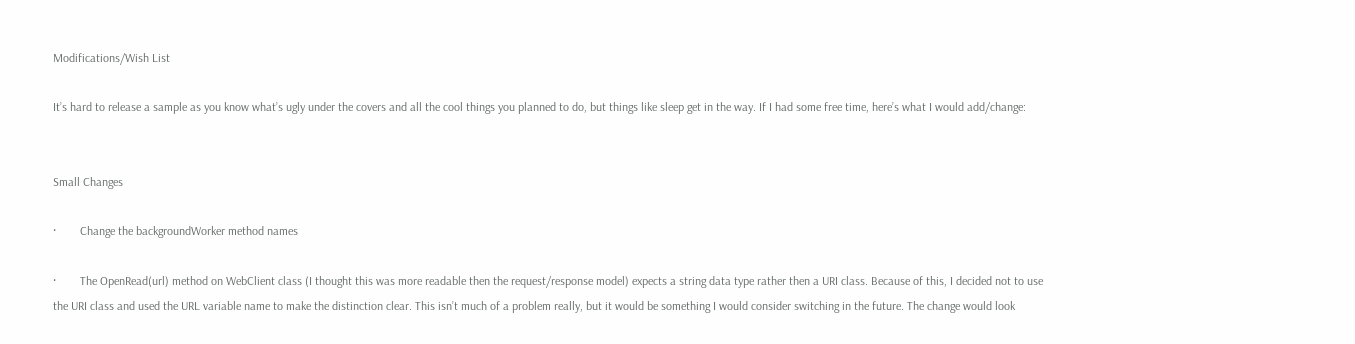Modifications/Wish List

It’s hard to release a sample as you know what’s ugly under the covers and all the cool things you planned to do, but things like sleep get in the way. If I had some free time, here’s what I would add/change:


Small Changes

·        Change the backgroundWorker method names

·        The OpenRead(url) method on WebClient class (I thought this was more readable then the request/response model) expects a string data type rather then a URI class. Because of this, I decided not to use the URI class and used the URL variable name to make the distinction clear. This isn’t much of a problem really, but it would be something I would consider switching in the future. The change would look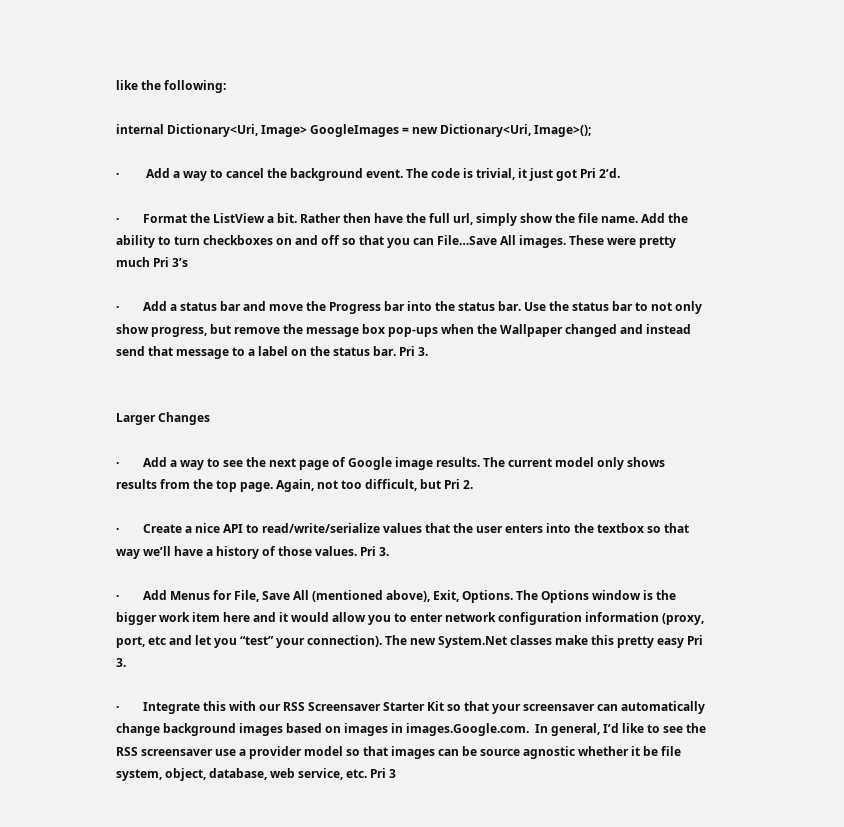like the following:

internal Dictionary<Uri, Image> GoogleImages = new Dictionary<Uri, Image>();

·         Add a way to cancel the background event. The code is trivial, it just got Pri 2’d.

·        Format the ListView a bit. Rather then have the full url, simply show the file name. Add the ability to turn checkboxes on and off so that you can File…Save All images. These were pretty much Pri 3’s

·        Add a status bar and move the Progress bar into the status bar. Use the status bar to not only show progress, but remove the message box pop-ups when the Wallpaper changed and instead send that message to a label on the status bar. Pri 3.


Larger Changes

·        Add a way to see the next page of Google image results. The current model only shows results from the top page. Again, not too difficult, but Pri 2.

·        Create a nice API to read/write/serialize values that the user enters into the textbox so that way we’ll have a history of those values. Pri 3.

·        Add Menus for File, Save All (mentioned above), Exit, Options. The Options window is the bigger work item here and it would allow you to enter network configuration information (proxy, port, etc and let you “test” your connection). The new System.Net classes make this pretty easy Pri 3.

·        Integrate this with our RSS Screensaver Starter Kit so that your screensaver can automatically change background images based on images in images.Google.com.  In general, I’d like to see the RSS screensaver use a provider model so that images can be source agnostic whether it be file system, object, database, web service, etc. Pri 3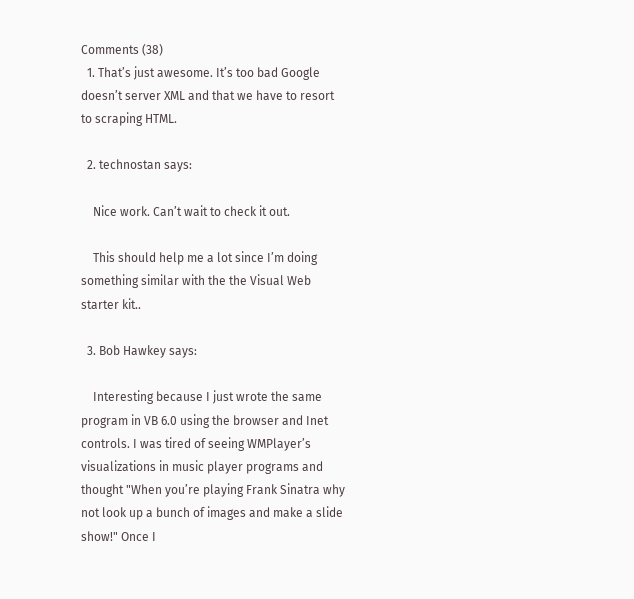Comments (38)
  1. That’s just awesome. It’s too bad Google doesn’t server XML and that we have to resort to scraping HTML.

  2. technostan says:

    Nice work. Can’t wait to check it out.

    This should help me a lot since I’m doing something similar with the the Visual Web starter kit..

  3. Bob Hawkey says:

    Interesting because I just wrote the same program in VB 6.0 using the browser and Inet controls. I was tired of seeing WMPlayer’s visualizations in music player programs and thought "When you’re playing Frank Sinatra why not look up a bunch of images and make a slide show!" Once I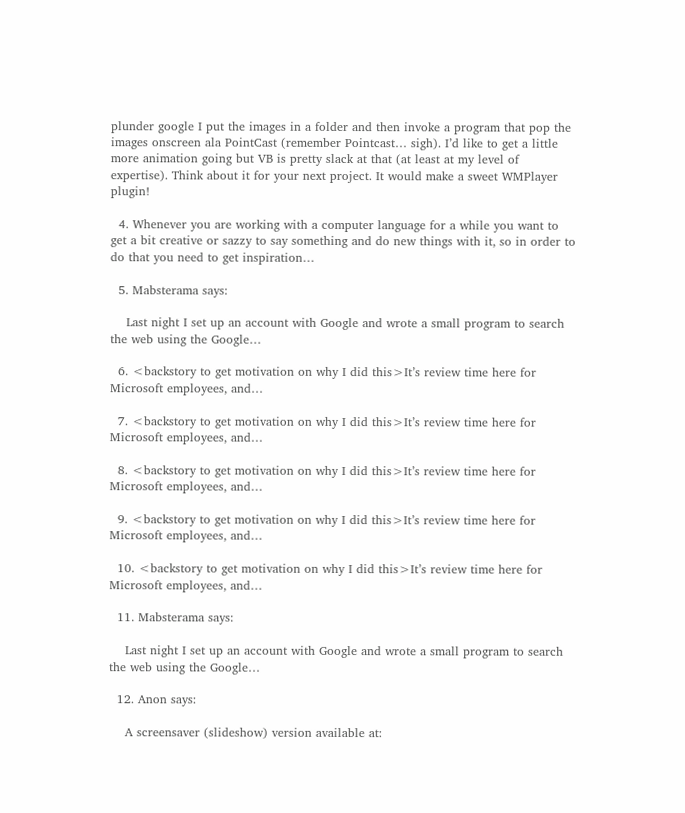plunder google I put the images in a folder and then invoke a program that pop the images onscreen ala PointCast (remember Pointcast… sigh). I’d like to get a little more animation going but VB is pretty slack at that (at least at my level of expertise). Think about it for your next project. It would make a sweet WMPlayer plugin!

  4. Whenever you are working with a computer language for a while you want to get a bit creative or sazzy to say something and do new things with it, so in order to do that you need to get inspiration…

  5. Mabsterama says:

    Last night I set up an account with Google and wrote a small program to search the web using the Google…

  6. <backstory to get motivation on why I did this>It’s review time here for Microsoft employees, and…

  7. <backstory to get motivation on why I did this>It’s review time here for Microsoft employees, and…

  8. <backstory to get motivation on why I did this>It’s review time here for Microsoft employees, and…

  9. <backstory to get motivation on why I did this>It’s review time here for Microsoft employees, and…

  10. <backstory to get motivation on why I did this>It’s review time here for Microsoft employees, and…

  11. Mabsterama says:

    Last night I set up an account with Google and wrote a small program to search the web using the Google…

  12. Anon says:

    A screensaver (slideshow) version available at: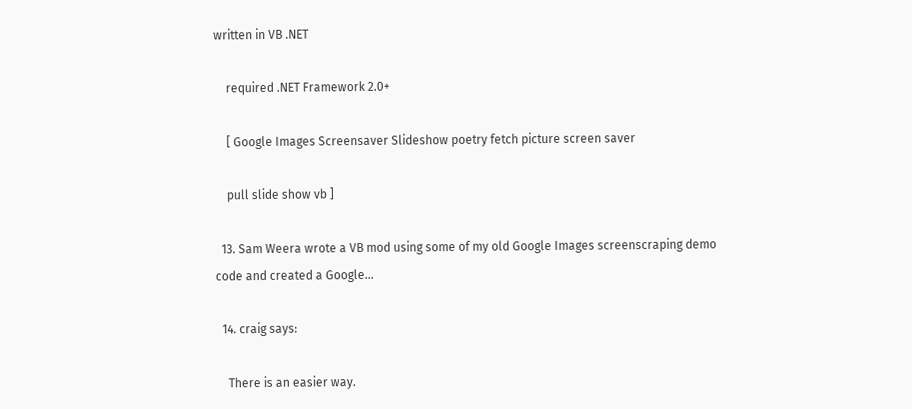written in VB .NET

    required .NET Framework 2.0+

    [ Google Images Screensaver Slideshow poetry fetch picture screen saver

    pull slide show vb ]

  13. Sam Weera wrote a VB mod using some of my old Google Images screenscraping demo code and created a Google…

  14. craig says:

    There is an easier way.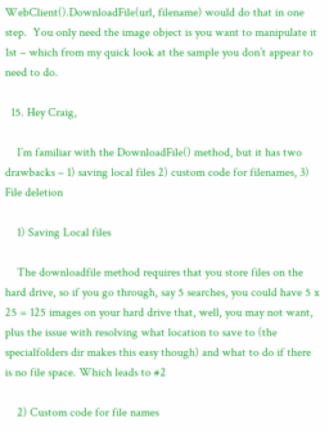WebClient().DownloadFile(url, filename) would do that in one step.  You only need the image object is you want to manipulate it 1st – which from my quick look at the sample you don’t appear to need to do.

  15. Hey Craig,

    I’m familiar with the DownloadFile() method, but it has two drawbacks – 1) saving local files 2) custom code for filenames, 3) File deletion

    1) Saving Local files

    The downloadfile method requires that you store files on the hard drive, so if you go through, say 5 searches, you could have 5 x 25 = 125 images on your hard drive that, well, you may not want, plus the issue with resolving what location to save to (the specialfolders dir makes this easy though) and what to do if there is no file space. Which leads to #2

    2) Custom code for file names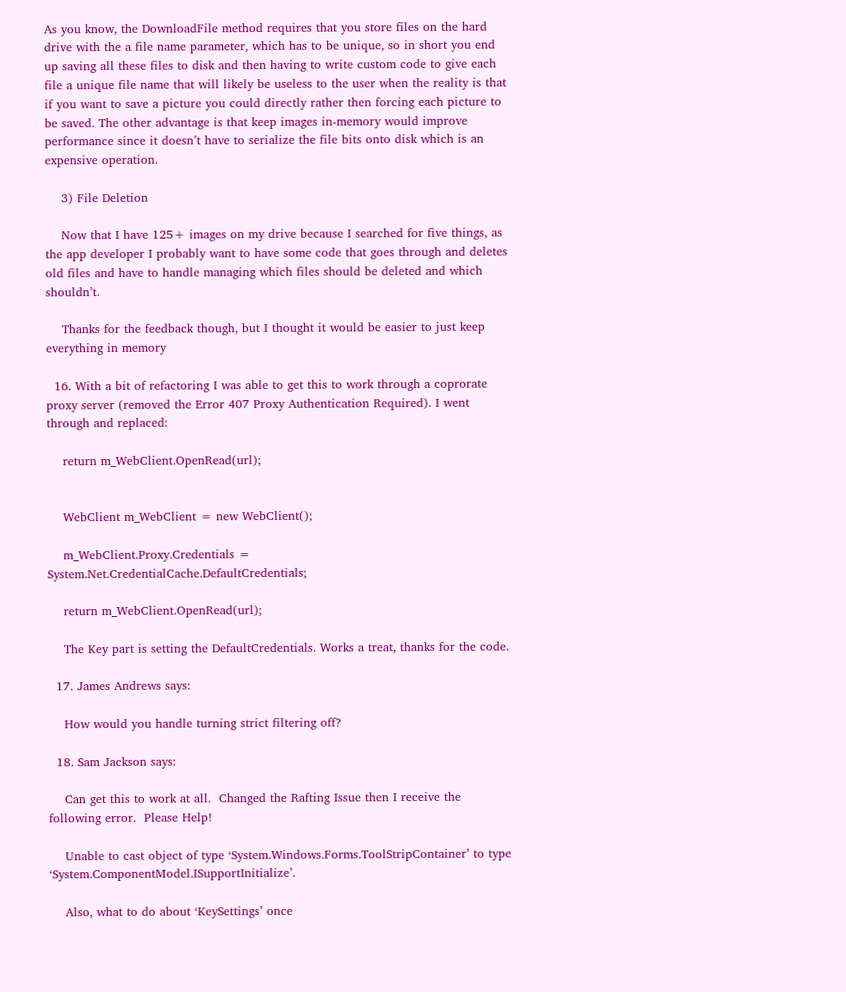As you know, the DownloadFile method requires that you store files on the hard drive with the a file name parameter, which has to be unique, so in short you end up saving all these files to disk and then having to write custom code to give each file a unique file name that will likely be useless to the user when the reality is that if you want to save a picture you could directly rather then forcing each picture to be saved. The other advantage is that keep images in-memory would improve performance since it doesn’t have to serialize the file bits onto disk which is an expensive operation.

    3) File Deletion

    Now that I have 125+ images on my drive because I searched for five things, as the app developer I probably want to have some code that goes through and deletes old files and have to handle managing which files should be deleted and which shouldn’t.

    Thanks for the feedback though, but I thought it would be easier to just keep everything in memory

  16. With a bit of refactoring I was able to get this to work through a coprorate proxy server (removed the Error 407 Proxy Authentication Required). I went through and replaced:

    return m_WebClient.OpenRead(url);


    WebClient m_WebClient = new WebClient();

    m_WebClient.Proxy.Credentials = System.Net.CredentialCache.DefaultCredentials;

    return m_WebClient.OpenRead(url);

    The Key part is setting the DefaultCredentials. Works a treat, thanks for the code.

  17. James Andrews says:

    How would you handle turning strict filtering off?

  18. Sam Jackson says:

    Can get this to work at all.  Changed the Rafting Issue then I receive the following error.  Please Help!

    Unable to cast object of type ‘System.Windows.Forms.ToolStripContainer’ to type ‘System.ComponentModel.ISupportInitialize’.

    Also, what to do about ‘KeySettings’ once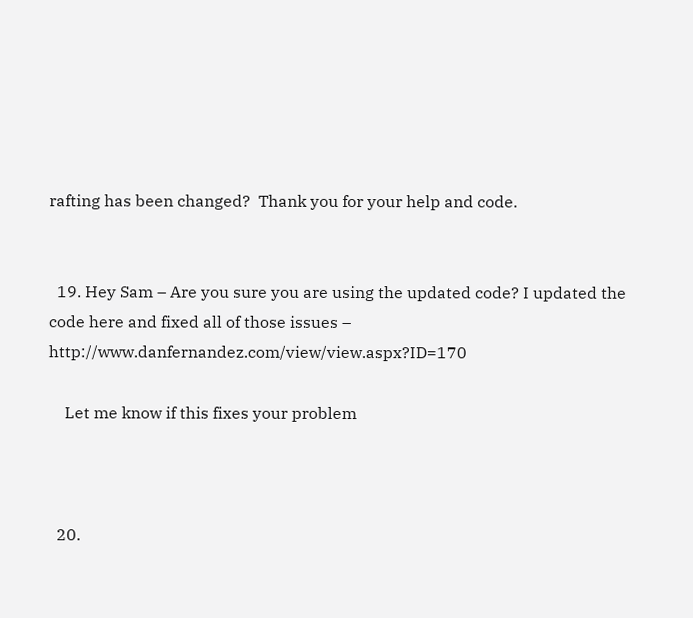rafting has been changed?  Thank you for your help and code.


  19. Hey Sam – Are you sure you are using the updated code? I updated the code here and fixed all of those issues – http://www.danfernandez.com/view/view.aspx?ID=170

    Let me know if this fixes your problem



  20.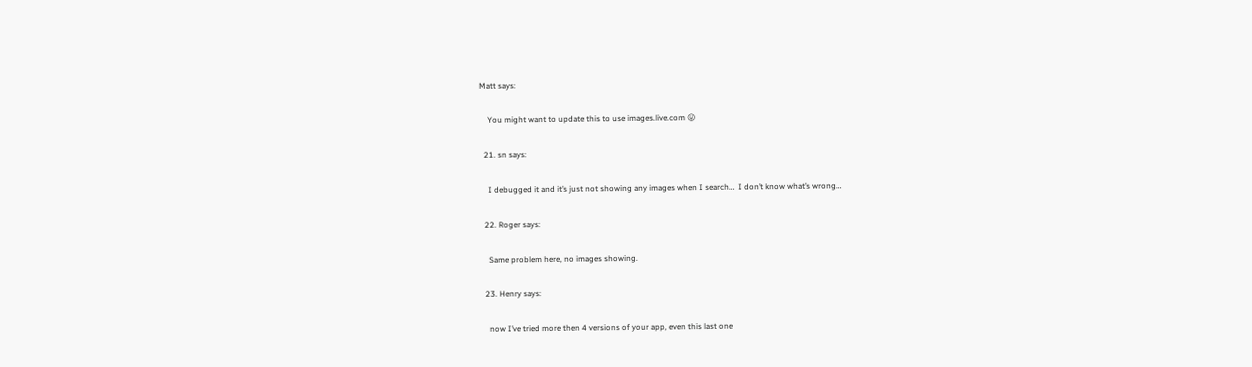Matt says:

    You might want to update this to use images.live.com 😛

  21. sn says:

    I debugged it and it’s just not showing any images when I search…  I don’t know what’s wrong…

  22. Roger says:

    Same problem here, no images showing.

  23. Henry says:

    now I’ve tried more then 4 versions of your app, even this last one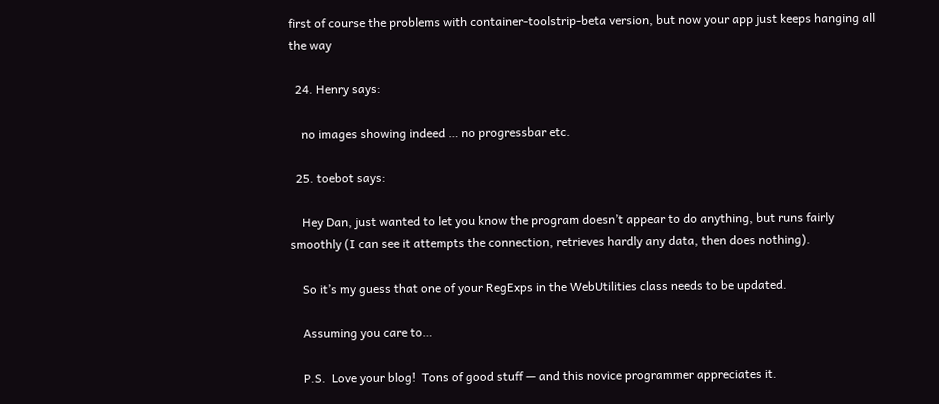first of course the problems with container-toolstrip-beta version, but now your app just keeps hanging all the way

  24. Henry says:

    no images showing indeed … no progressbar etc.

  25. toebot says:

    Hey Dan, just wanted to let you know the program doesn’t appear to do anything, but runs fairly smoothly (I can see it attempts the connection, retrieves hardly any data, then does nothing).

    So it’s my guess that one of your RegExps in the WebUtilities class needs to be updated.

    Assuming you care to…

    P.S.  Love your blog!  Tons of good stuff — and this novice programmer appreciates it.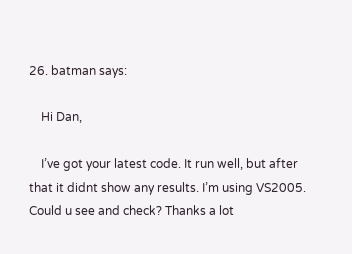26. batman says:

    Hi Dan,

    I’ve got your latest code. It run well, but after that it didnt show any results. I’m using VS2005. Could u see and check? Thanks a lot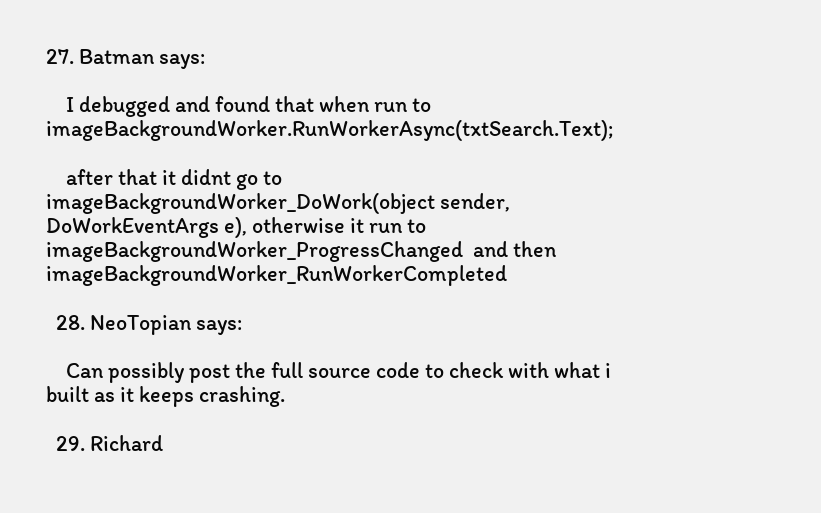27. Batman says:

    I debugged and found that when run to  imageBackgroundWorker.RunWorkerAsync(txtSearch.Text);

    after that it didnt go to imageBackgroundWorker_DoWork(object sender, DoWorkEventArgs e), otherwise it run to  imageBackgroundWorker_ProgressChanged  and then imageBackgroundWorker_RunWorkerCompleted

  28. NeoTopian says:

    Can possibly post the full source code to check with what i built as it keeps crashing.

  29. Richard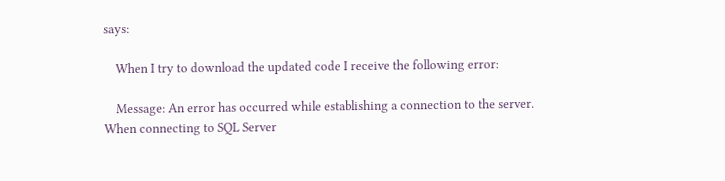says:

    When I try to download the updated code I receive the following error:

    Message: An error has occurred while establishing a connection to the server. When connecting to SQL Server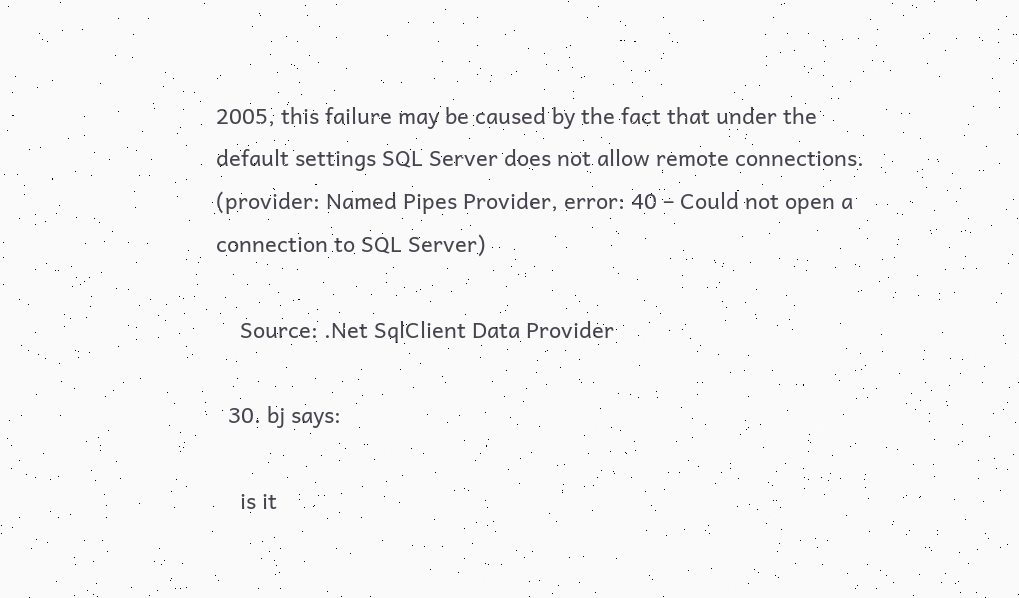2005, this failure may be caused by the fact that under the default settings SQL Server does not allow remote connections. (provider: Named Pipes Provider, error: 40 – Could not open a connection to SQL Server)

    Source: .Net SqlClient Data Provider

  30. bj says:

    is it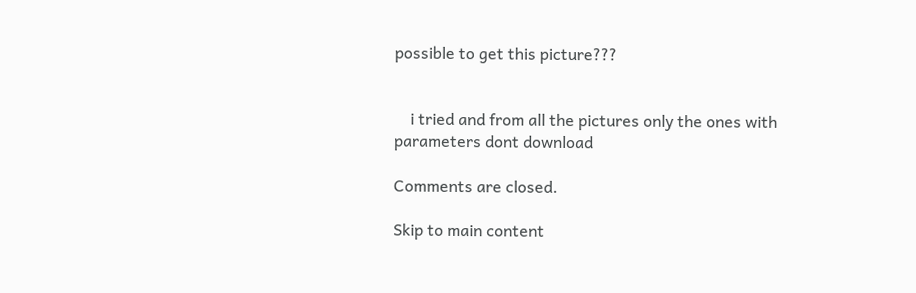possible to get this picture???


    i tried and from all the pictures only the ones with parameters dont download

Comments are closed.

Skip to main content